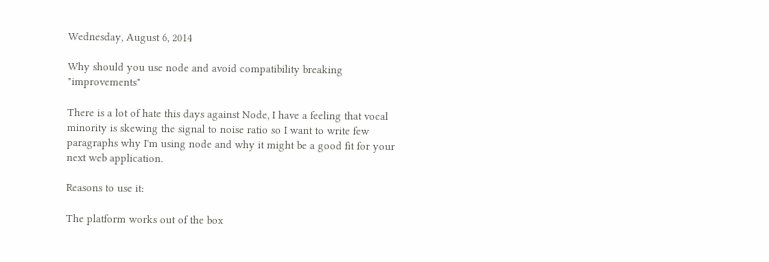Wednesday, August 6, 2014

Why should you use node and avoid compatibility breaking "improvements"

There is a lot of hate this days against Node, I have a feeling that vocal minority is skewing the signal to noise ratio so I want to write few paragraphs why I'm using node and why it might be a good fit for your next web application.

Reasons to use it:

The platform works out of the box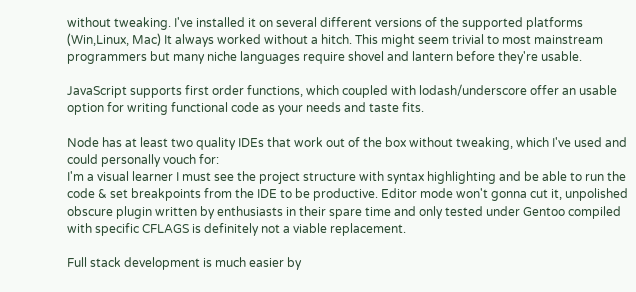without tweaking. I've installed it on several different versions of the supported platforms (Win,Linux, Mac) It always worked without a hitch. This might seem trivial to most mainstream programmers but many niche languages require shovel and lantern before they're usable.

JavaScript supports first order functions, which coupled with lodash/underscore offer an usable option for writing functional code as your needs and taste fits.

Node has at least two quality IDEs that work out of the box without tweaking, which I've used and could personally vouch for:
I'm a visual learner I must see the project structure with syntax highlighting and be able to run the code & set breakpoints from the IDE to be productive. Editor mode won't gonna cut it, unpolished obscure plugin written by enthusiasts in their spare time and only tested under Gentoo compiled with specific CFLAGS is definitely not a viable replacement.

Full stack development is much easier by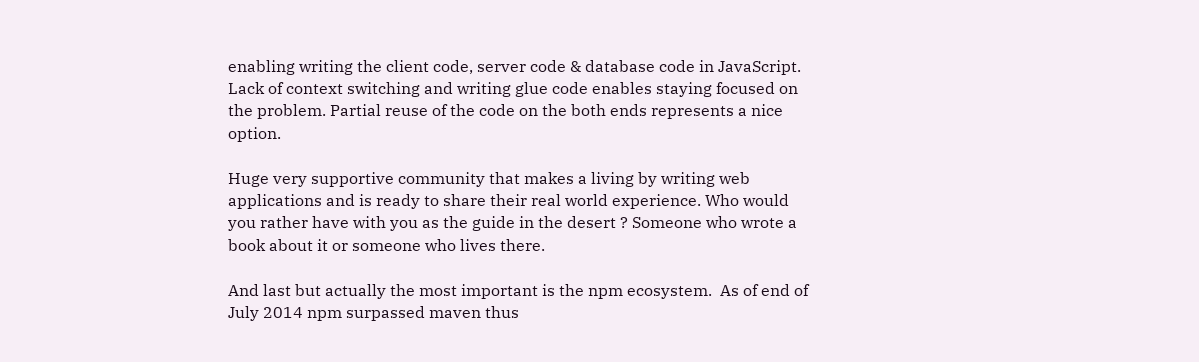enabling writing the client code, server code & database code in JavaScript.  Lack of context switching and writing glue code enables staying focused on  the problem. Partial reuse of the code on the both ends represents a nice option.

Huge very supportive community that makes a living by writing web applications and is ready to share their real world experience. Who would you rather have with you as the guide in the desert ? Someone who wrote a book about it or someone who lives there.

And last but actually the most important is the npm ecosystem.  As of end of July 2014 npm surpassed maven thus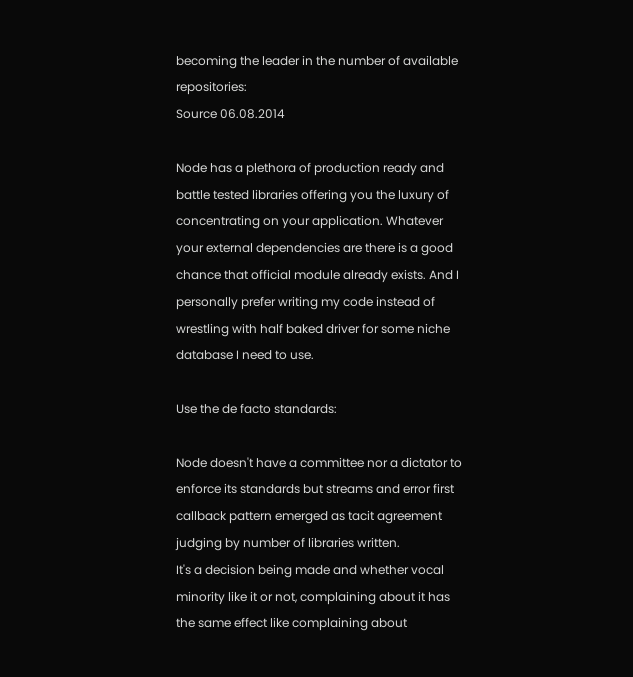becoming the leader in the number of available repositories:
Source 06.08.2014

Node has a plethora of production ready and battle tested libraries offering you the luxury of concentrating on your application. Whatever your external dependencies are there is a good chance that official module already exists. And I personally prefer writing my code instead of wrestling with half baked driver for some niche database I need to use.

Use the de facto standards:

Node doesn't have a committee nor a dictator to enforce its standards but streams and error first callback pattern emerged as tacit agreement judging by number of libraries written.
It's a decision being made and whether vocal minority like it or not, complaining about it has the same effect like complaining about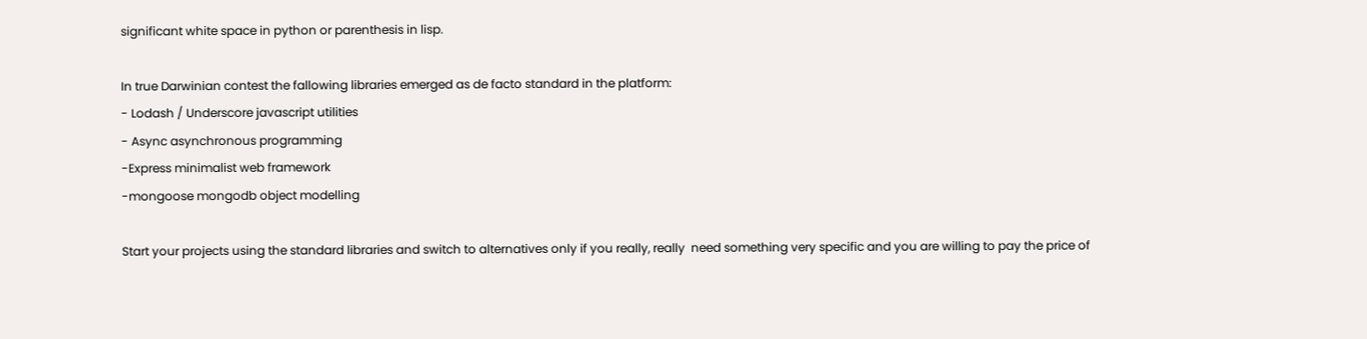significant white space in python or parenthesis in lisp.

In true Darwinian contest the fallowing libraries emerged as de facto standard in the platform:
- Lodash / Underscore javascript utilities
- Async asynchronous programming
-Express minimalist web framework
-mongoose mongodb object modelling

Start your projects using the standard libraries and switch to alternatives only if you really, really  need something very specific and you are willing to pay the price of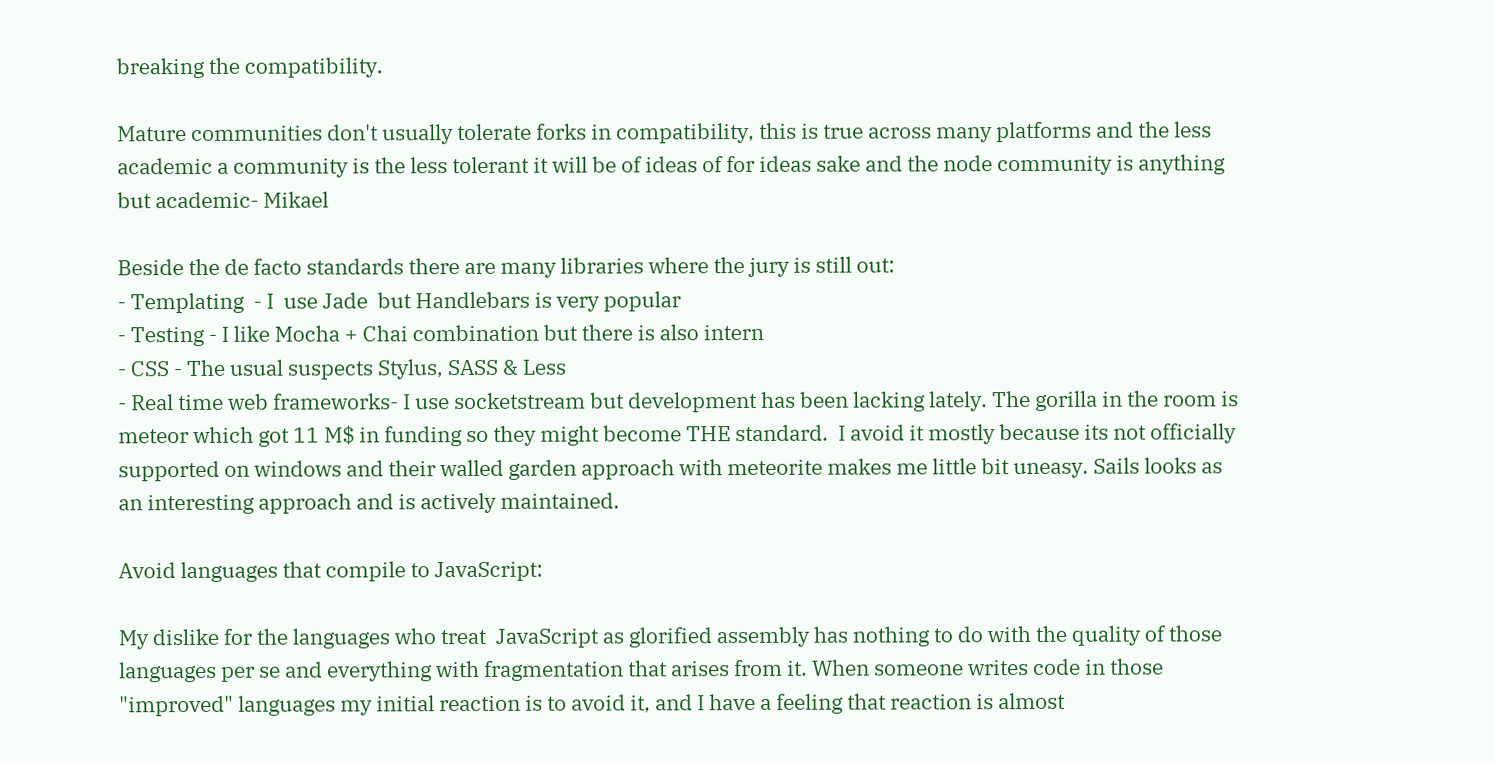breaking the compatibility.

Mature communities don't usually tolerate forks in compatibility, this is true across many platforms and the less academic a community is the less tolerant it will be of ideas of for ideas sake and the node community is anything but academic- Mikael

Beside the de facto standards there are many libraries where the jury is still out:
- Templating  - I  use Jade  but Handlebars is very popular
- Testing - I like Mocha + Chai combination but there is also intern
- CSS - The usual suspects Stylus, SASS & Less
- Real time web frameworks- I use socketstream but development has been lacking lately. The gorilla in the room is meteor which got 11 M$ in funding so they might become THE standard.  I avoid it mostly because its not officially supported on windows and their walled garden approach with meteorite makes me little bit uneasy. Sails looks as an interesting approach and is actively maintained.

Avoid languages that compile to JavaScript:

My dislike for the languages who treat  JavaScript as glorified assembly has nothing to do with the quality of those languages per se and everything with fragmentation that arises from it. When someone writes code in those "improved" languages my initial reaction is to avoid it, and I have a feeling that reaction is almost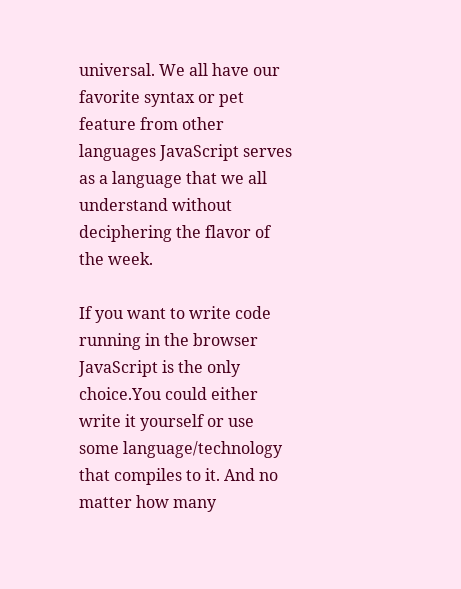universal. We all have our favorite syntax or pet feature from other languages JavaScript serves as a language that we all understand without deciphering the flavor of the week.

If you want to write code running in the browser JavaScript is the only choice.You could either write it yourself or use some language/technology that compiles to it. And no matter how many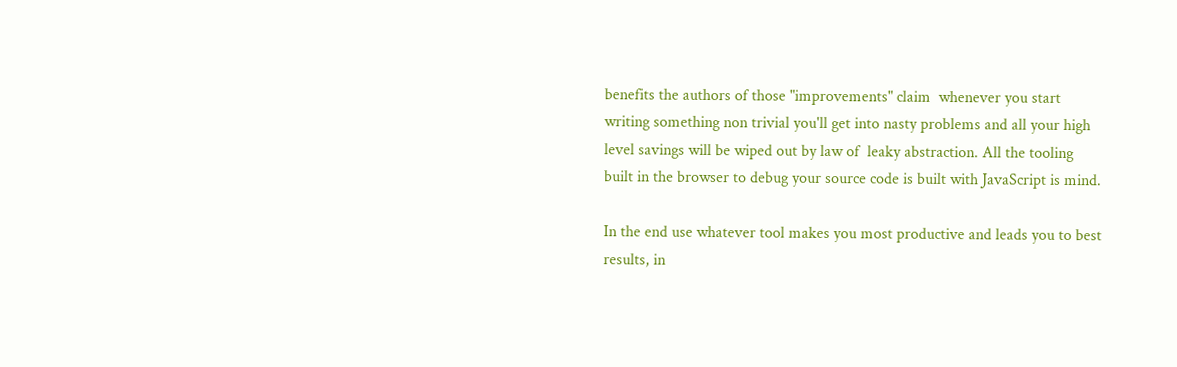benefits the authors of those "improvements" claim  whenever you start writing something non trivial you'll get into nasty problems and all your high level savings will be wiped out by law of  leaky abstraction. All the tooling built in the browser to debug your source code is built with JavaScript is mind.

In the end use whatever tool makes you most productive and leads you to best results, in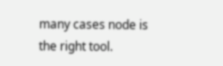many cases node is the right tool.